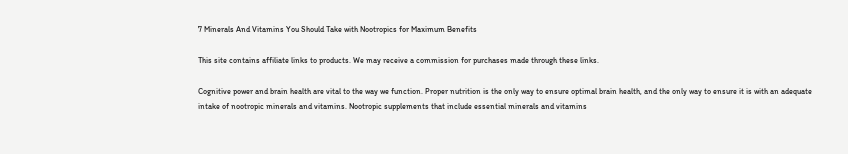7 Minerals And Vitamins You Should Take with Nootropics for Maximum Benefits

This site contains affiliate links to products. We may receive a commission for purchases made through these links.

Cognitive power and brain health are vital to the way we function. Proper nutrition is the only way to ensure optimal brain health, and the only way to ensure it is with an adequate intake of nootropic minerals and vitamins. Nootropic supplements that include essential minerals and vitamins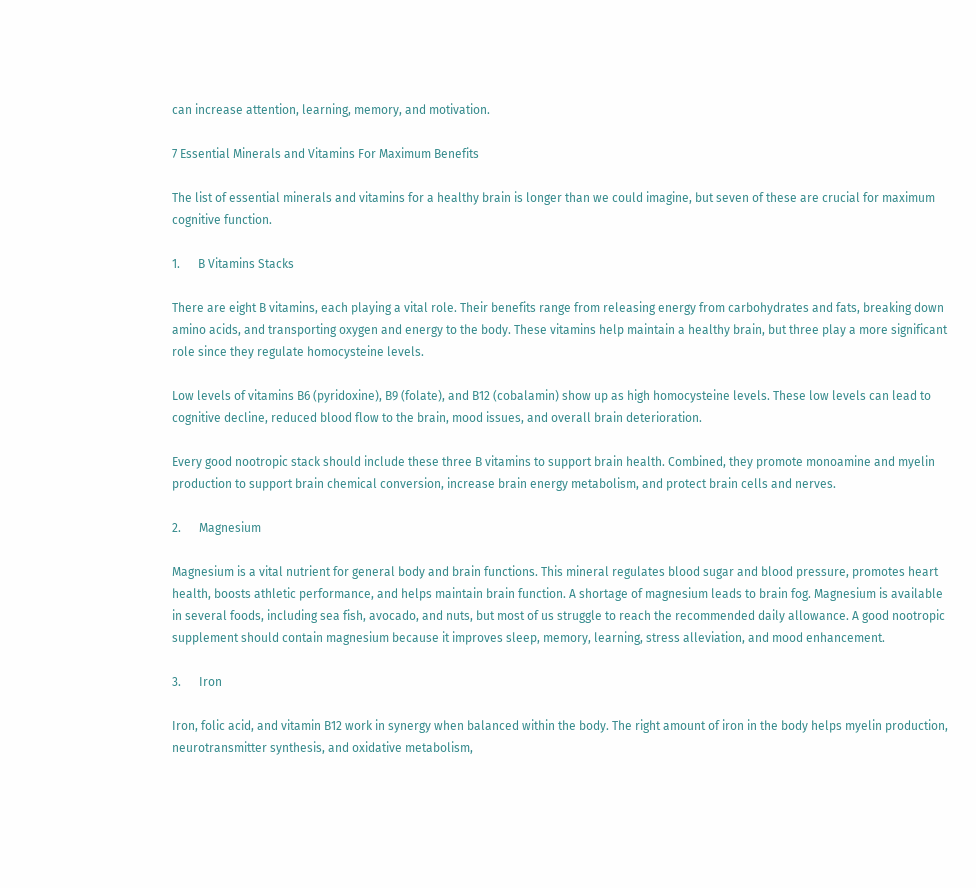can increase attention, learning, memory, and motivation.

7 Essential Minerals and Vitamins For Maximum Benefits

The list of essential minerals and vitamins for a healthy brain is longer than we could imagine, but seven of these are crucial for maximum cognitive function.

1.      B Vitamins Stacks

There are eight B vitamins, each playing a vital role. Their benefits range from releasing energy from carbohydrates and fats, breaking down amino acids, and transporting oxygen and energy to the body. These vitamins help maintain a healthy brain, but three play a more significant role since they regulate homocysteine levels.

Low levels of vitamins B6 (pyridoxine), B9 (folate), and B12 (cobalamin) show up as high homocysteine levels. These low levels can lead to cognitive decline, reduced blood flow to the brain, mood issues, and overall brain deterioration.

Every good nootropic stack should include these three B vitamins to support brain health. Combined, they promote monoamine and myelin production to support brain chemical conversion, increase brain energy metabolism, and protect brain cells and nerves.

2.      Magnesium

Magnesium is a vital nutrient for general body and brain functions. This mineral regulates blood sugar and blood pressure, promotes heart health, boosts athletic performance, and helps maintain brain function. A shortage of magnesium leads to brain fog. Magnesium is available in several foods, including sea fish, avocado, and nuts, but most of us struggle to reach the recommended daily allowance. A good nootropic supplement should contain magnesium because it improves sleep, memory, learning, stress alleviation, and mood enhancement.

3.      Iron

Iron, folic acid, and vitamin B12 work in synergy when balanced within the body. The right amount of iron in the body helps myelin production, neurotransmitter synthesis, and oxidative metabolism,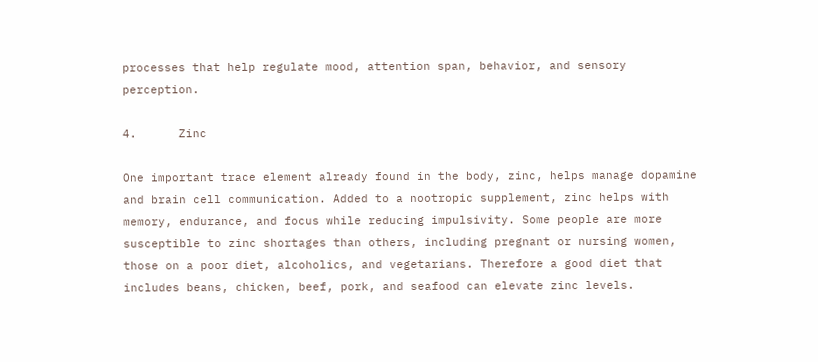processes that help regulate mood, attention span, behavior, and sensory perception.

4.      Zinc

One important trace element already found in the body, zinc, helps manage dopamine and brain cell communication. Added to a nootropic supplement, zinc helps with memory, endurance, and focus while reducing impulsivity. Some people are more susceptible to zinc shortages than others, including pregnant or nursing women, those on a poor diet, alcoholics, and vegetarians. Therefore a good diet that includes beans, chicken, beef, pork, and seafood can elevate zinc levels.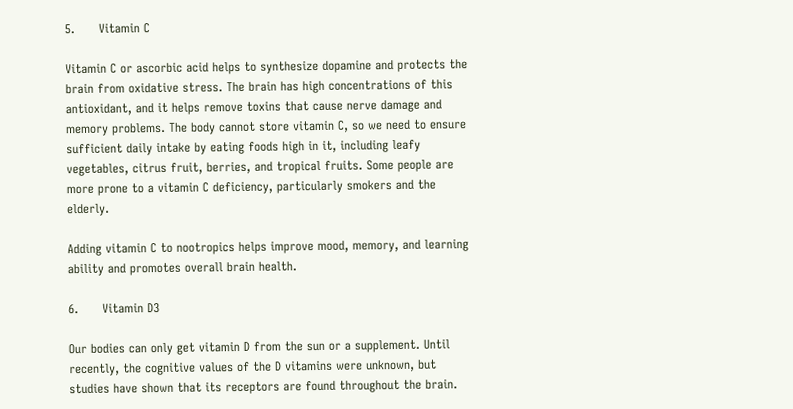5.      Vitamin C

Vitamin C or ascorbic acid helps to synthesize dopamine and protects the brain from oxidative stress. The brain has high concentrations of this antioxidant, and it helps remove toxins that cause nerve damage and memory problems. The body cannot store vitamin C, so we need to ensure sufficient daily intake by eating foods high in it, including leafy vegetables, citrus fruit, berries, and tropical fruits. Some people are more prone to a vitamin C deficiency, particularly smokers and the elderly.

Adding vitamin C to nootropics helps improve mood, memory, and learning ability and promotes overall brain health.

6.      Vitamin D3

Our bodies can only get vitamin D from the sun or a supplement. Until recently, the cognitive values of the D vitamins were unknown, but studies have shown that its receptors are found throughout the brain.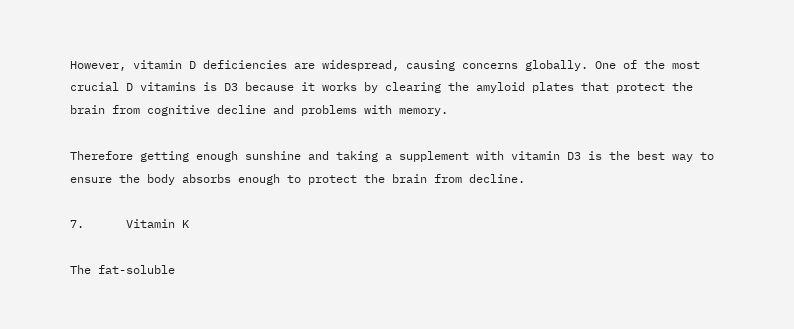However, vitamin D deficiencies are widespread, causing concerns globally. One of the most crucial D vitamins is D3 because it works by clearing the amyloid plates that protect the brain from cognitive decline and problems with memory.

Therefore getting enough sunshine and taking a supplement with vitamin D3 is the best way to ensure the body absorbs enough to protect the brain from decline.

7.      Vitamin K

The fat-soluble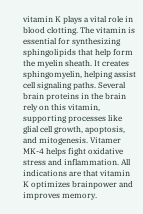vitamin K plays a vital role in blood clotting. The vitamin is essential for synthesizing sphingolipids that help form the myelin sheath. It creates sphingomyelin, helping assist cell signaling paths. Several brain proteins in the brain rely on this vitamin, supporting processes like glial cell growth, apoptosis, and mitogenesis. Vitamer MK-4 helps fight oxidative stress and inflammation. All indications are that vitamin K optimizes brainpower and improves memory.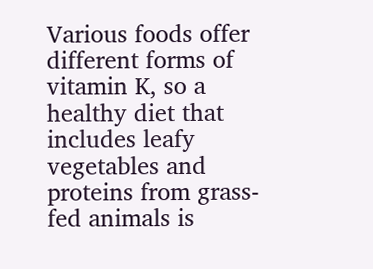Various foods offer different forms of vitamin K, so a healthy diet that includes leafy vegetables and proteins from grass-fed animals is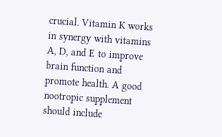crucial. Vitamin K works in synergy with vitamins A, D, and E to improve brain function and promote health. A good nootropic supplement should include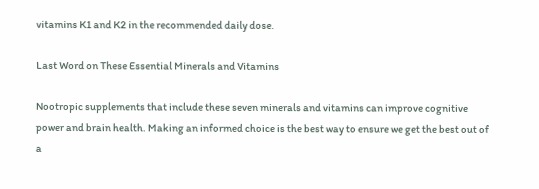vitamins K1 and K2 in the recommended daily dose.

Last Word on These Essential Minerals and Vitamins

Nootropic supplements that include these seven minerals and vitamins can improve cognitive power and brain health. Making an informed choice is the best way to ensure we get the best out of a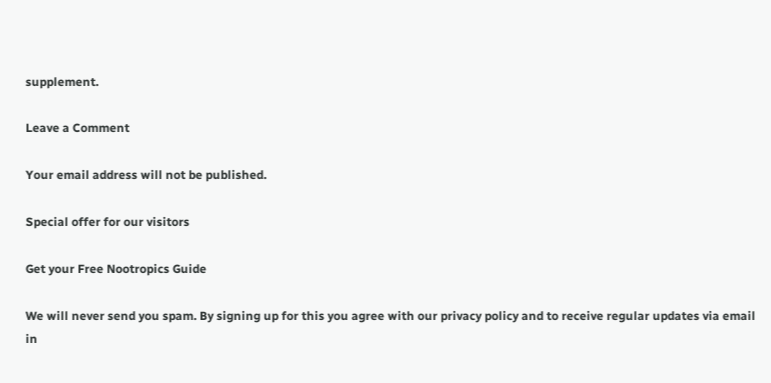supplement.

Leave a Comment

Your email address will not be published.

Special offer for our visitors

Get your Free Nootropics Guide

We will never send you spam. By signing up for this you agree with our privacy policy and to receive regular updates via email in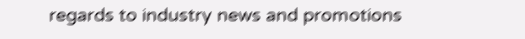regards to industry news and promotions